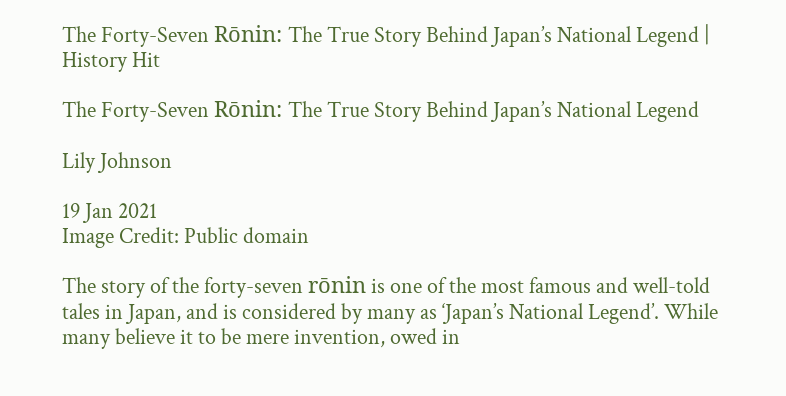The Forty-Seven Rōnin: The True Story Behind Japan’s National Legend | History Hit

The Forty-Seven Rōnin: The True Story Behind Japan’s National Legend

Lily Johnson

19 Jan 2021
Image Credit: Public domain

The story of the forty-seven rōnin is one of the most famous and well-told tales in Japan, and is considered by many as ‘Japan’s National Legend’. While many believe it to be mere invention, owed in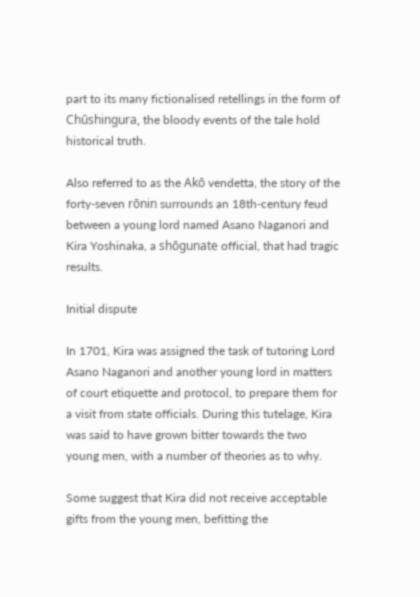part to its many fictionalised retellings in the form of Chūshingura, the bloody events of the tale hold historical truth.

Also referred to as the Akō vendetta, the story of the forty-seven rōnin surrounds an 18th-century feud between a young lord named Asano Naganori and Kira Yoshinaka, a shōgunate official, that had tragic results.

Initial dispute

In 1701, Kira was assigned the task of tutoring Lord Asano Naganori and another young lord in matters of court etiquette and protocol, to prepare them for a visit from state officials. During this tutelage, Kira was said to have grown bitter towards the two young men, with a number of theories as to why.

Some suggest that Kira did not receive acceptable gifts from the young men, befitting the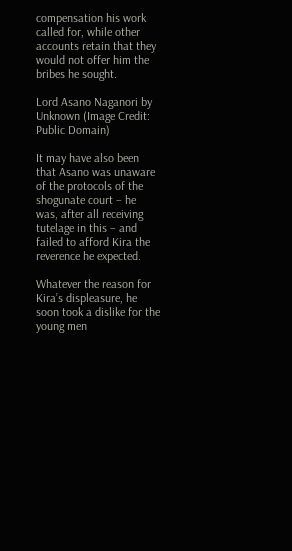compensation his work called for, while other accounts retain that they would not offer him the bribes he sought.

Lord Asano Naganori by Unknown (Image Credit: Public Domain)

It may have also been that Asano was unaware of the protocols of the shogunate court – he was, after all receiving tutelage in this – and failed to afford Kira the reverence he expected.

Whatever the reason for Kira’s displeasure, he soon took a dislike for the young men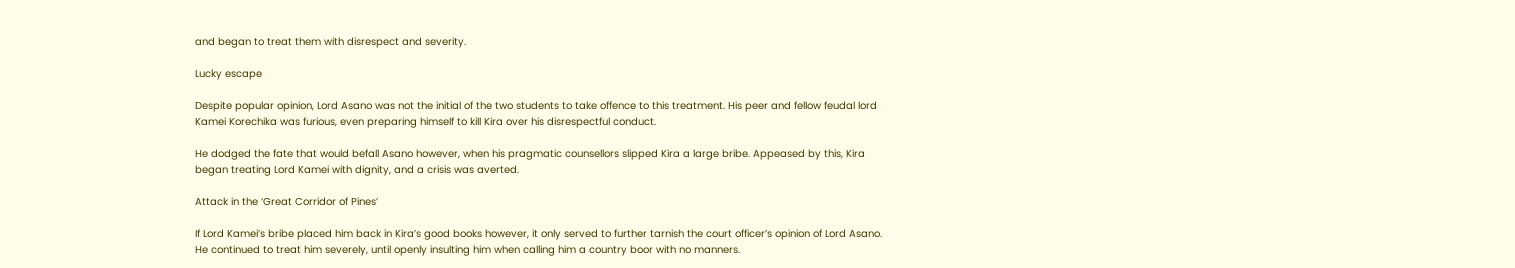and began to treat them with disrespect and severity.

Lucky escape

Despite popular opinion, Lord Asano was not the initial of the two students to take offence to this treatment. His peer and fellow feudal lord Kamei Korechika was furious, even preparing himself to kill Kira over his disrespectful conduct.

He dodged the fate that would befall Asano however, when his pragmatic counsellors slipped Kira a large bribe. Appeased by this, Kira began treating Lord Kamei with dignity, and a crisis was averted.

Attack in the ‘Great Corridor of Pines’

If Lord Kamei’s bribe placed him back in Kira’s good books however, it only served to further tarnish the court officer’s opinion of Lord Asano. He continued to treat him severely, until openly insulting him when calling him a country boor with no manners.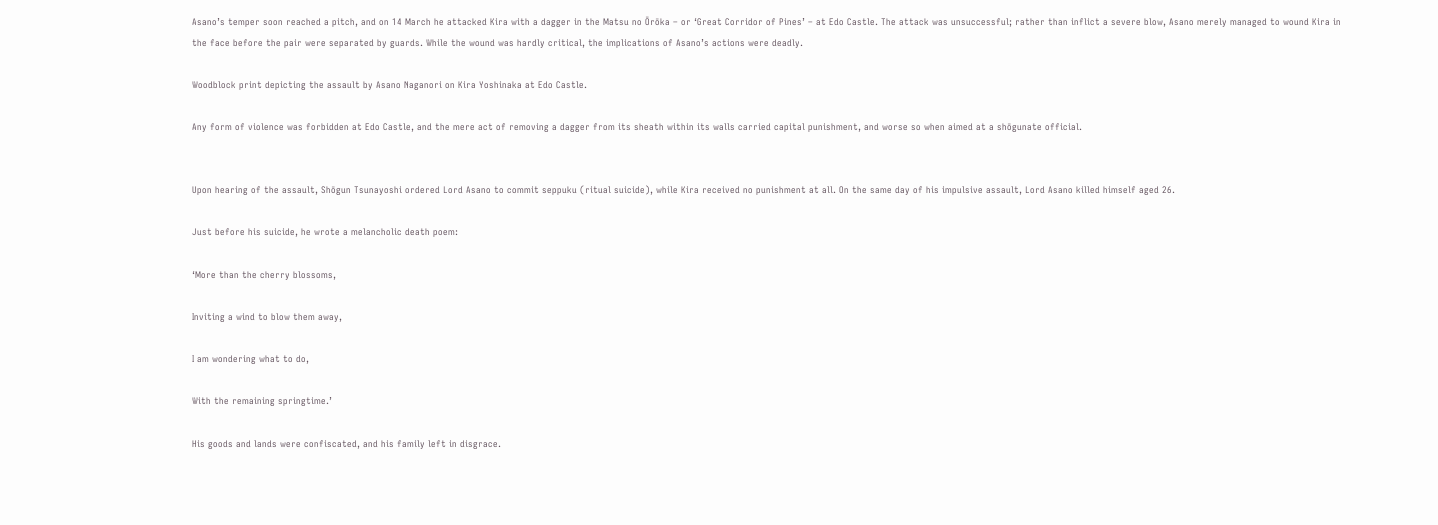Asano’s temper soon reached a pitch, and on 14 March he attacked Kira with a dagger in the Matsu no Ōrōka – or ‘Great Corridor of Pines’ – at Edo Castle. The attack was unsuccessful; rather than inflict a severe blow, Asano merely managed to wound Kira in the face before the pair were separated by guards. While the wound was hardly critical, the implications of Asano’s actions were deadly.

Woodblock print depicting the assault by Asano Naganori on Kira Yoshinaka at Edo Castle.

Any form of violence was forbidden at Edo Castle, and the mere act of removing a dagger from its sheath within its walls carried capital punishment, and worse so when aimed at a shōgunate official.


Upon hearing of the assault, Shōgun Tsunayoshi ordered Lord Asano to commit seppuku (ritual suicide), while Kira received no punishment at all. On the same day of his impulsive assault, Lord Asano killed himself aged 26.

Just before his suicide, he wrote a melancholic death poem:

‘More than the cherry blossoms,

Inviting a wind to blow them away,

I am wondering what to do,

With the remaining springtime.’

His goods and lands were confiscated, and his family left in disgrace.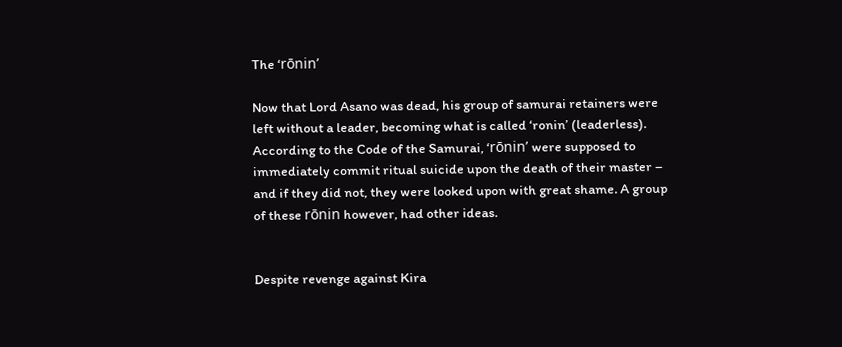The ‘rōnin’

Now that Lord Asano was dead, his group of samurai retainers were left without a leader, becoming what is called ‘ronin’ (leaderless). According to the Code of the Samurai, ‘rōnin’ were supposed to immediately commit ritual suicide upon the death of their master – and if they did not, they were looked upon with great shame. A group of these rōnin however, had other ideas.


Despite revenge against Kira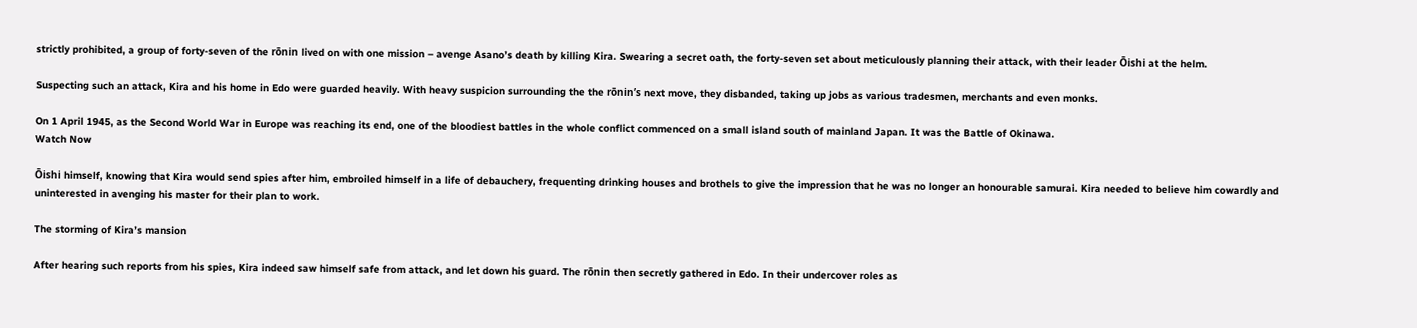strictly prohibited, a group of forty-seven of the rōnin lived on with one mission – avenge Asano’s death by killing Kira. Swearing a secret oath, the forty-seven set about meticulously planning their attack, with their leader Ōishi at the helm.

Suspecting such an attack, Kira and his home in Edo were guarded heavily. With heavy suspicion surrounding the the rōnin’s next move, they disbanded, taking up jobs as various tradesmen, merchants and even monks.

On 1 April 1945, as the Second World War in Europe was reaching its end, one of the bloodiest battles in the whole conflict commenced on a small island south of mainland Japan. It was the Battle of Okinawa.
Watch Now

Ōishi himself, knowing that Kira would send spies after him, embroiled himself in a life of debauchery, frequenting drinking houses and brothels to give the impression that he was no longer an honourable samurai. Kira needed to believe him cowardly and uninterested in avenging his master for their plan to work.

The storming of Kira’s mansion

After hearing such reports from his spies, Kira indeed saw himself safe from attack, and let down his guard. The rōnin then secretly gathered in Edo. In their undercover roles as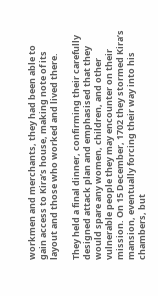workmen and merchants, they had been able to gain access to Kira’s house, making note of its layout and those who worked and lived there.

They held a final dinner, confirming their carefully designed attack plan and emphasised that they would spare any women, children, and other vulnerable people they may encounter on their mission. On 15 December, 1702 they stormed Kira’s mansion, eventually forcing their way into his chambers, but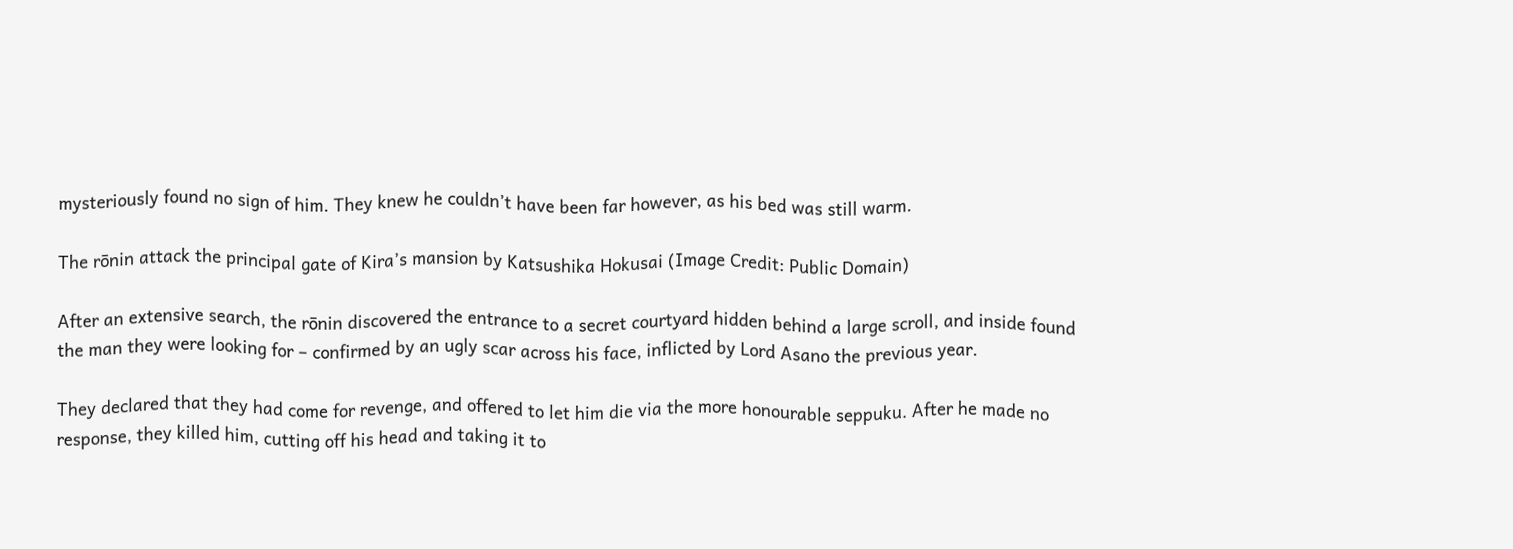mysteriously found no sign of him. They knew he couldn’t have been far however, as his bed was still warm.

The rōnin attack the principal gate of Kira’s mansion by Katsushika Hokusai (Image Credit: Public Domain)

After an extensive search, the rōnin discovered the entrance to a secret courtyard hidden behind a large scroll, and inside found the man they were looking for – confirmed by an ugly scar across his face, inflicted by Lord Asano the previous year.

They declared that they had come for revenge, and offered to let him die via the more honourable seppuku. After he made no response, they killed him, cutting off his head and taking it to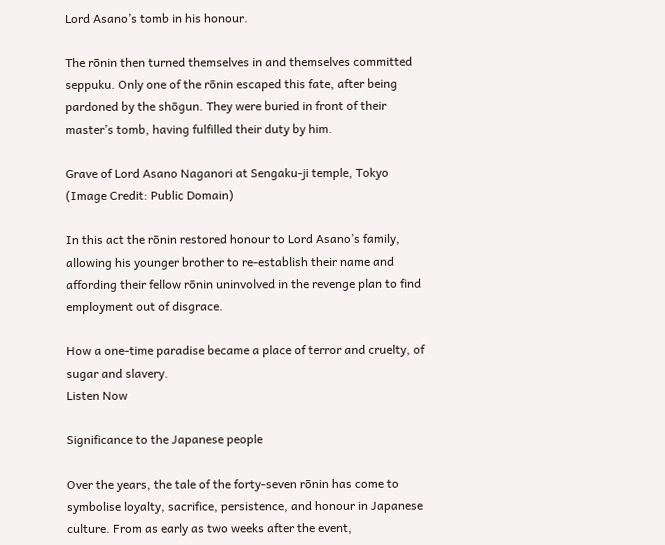Lord Asano’s tomb in his honour.

The rōnin then turned themselves in and themselves committed seppuku. Only one of the rōnin escaped this fate, after being pardoned by the shōgun. They were buried in front of their master’s tomb, having fulfilled their duty by him.

Grave of Lord Asano Naganori at Sengaku-ji temple, Tokyo (Image Credit: Public Domain)

In this act the rōnin restored honour to Lord Asano’s family, allowing his younger brother to re-establish their name and affording their fellow rōnin uninvolved in the revenge plan to find employment out of disgrace.

How a one-time paradise became a place of terror and cruelty, of sugar and slavery.
Listen Now

Significance to the Japanese people

Over the years, the tale of the forty-seven rōnin has come to symbolise loyalty, sacrifice, persistence, and honour in Japanese culture. From as early as two weeks after the event,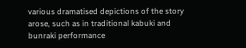various dramatised depictions of the story arose, such as in traditional kabuki and bunraki performance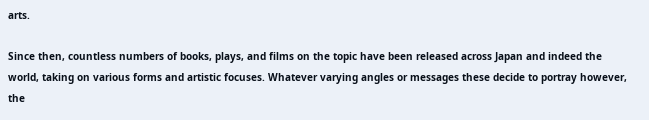arts.

Since then, countless numbers of books, plays, and films on the topic have been released across Japan and indeed the world, taking on various forms and artistic focuses. Whatever varying angles or messages these decide to portray however, the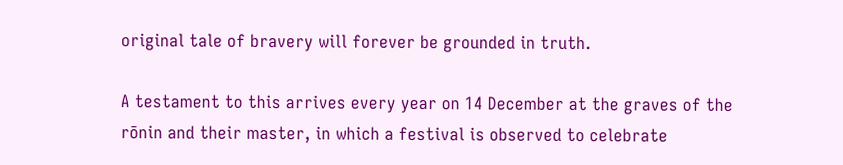original tale of bravery will forever be grounded in truth.

A testament to this arrives every year on 14 December at the graves of the rōnin and their master, in which a festival is observed to celebrate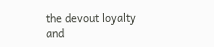the devout loyalty and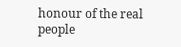honour of the real people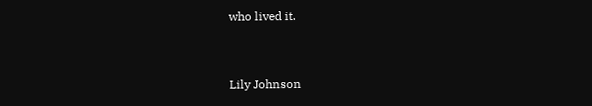who lived it.


Lily Johnson